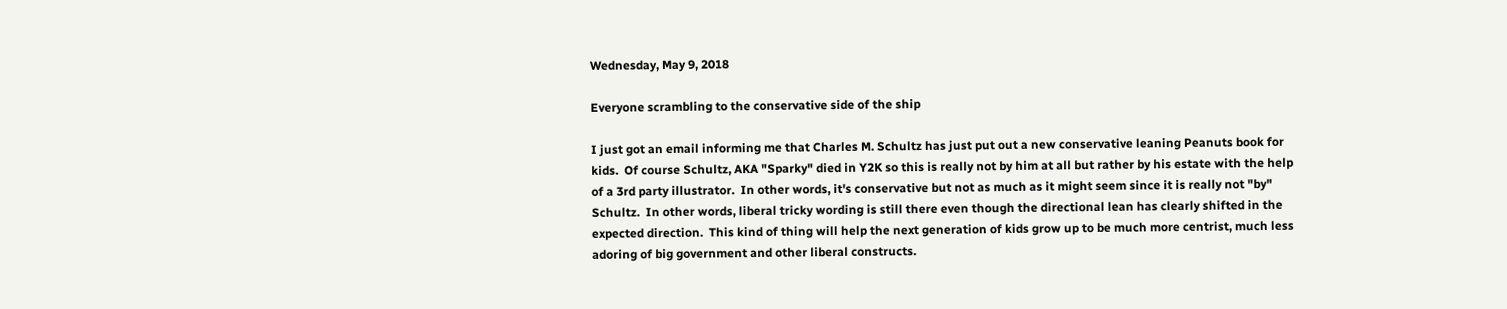Wednesday, May 9, 2018

Everyone scrambling to the conservative side of the ship

I just got an email informing me that Charles M. Schultz has just put out a new conservative leaning Peanuts book for kids.  Of course Schultz, AKA "Sparky" died in Y2K so this is really not by him at all but rather by his estate with the help of a 3rd party illustrator.  In other words, it's conservative but not as much as it might seem since it is really not "by" Schultz.  In other words, liberal tricky wording is still there even though the directional lean has clearly shifted in the expected direction.  This kind of thing will help the next generation of kids grow up to be much more centrist, much less adoring of big government and other liberal constructs.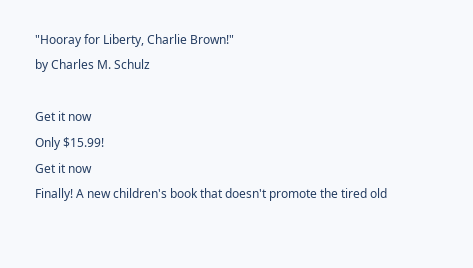"Hooray for Liberty, Charlie Brown!"
by Charles M. Schulz

Get it now
Only $15.99!
Get it now
Finally! A new children's book that doesn't promote the tired old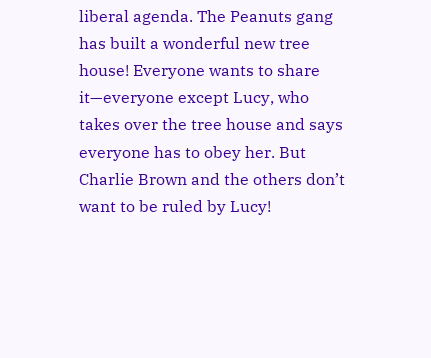liberal agenda. The Peanuts gang has built a wonderful new tree house! Everyone wants to share it—everyone except Lucy, who takes over the tree house and says everyone has to obey her. But Charlie Brown and the others don’t want to be ruled by Lucy!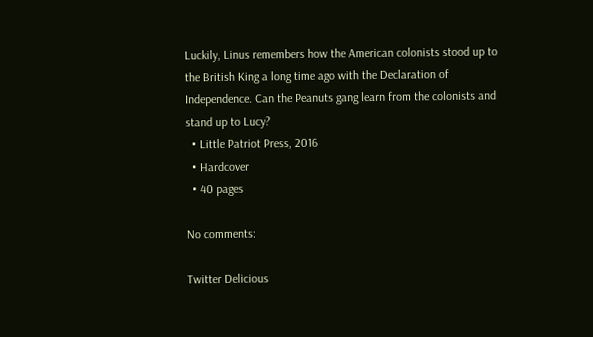Luckily, Linus remembers how the American colonists stood up to the British King a long time ago with the Declaration of Independence. Can the Peanuts gang learn from the colonists and stand up to Lucy?
  • Little Patriot Press, 2016
  • Hardcover
  • 40 pages

No comments:

Twitter Delicious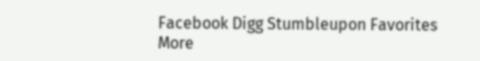Facebook Digg Stumbleupon Favorites More